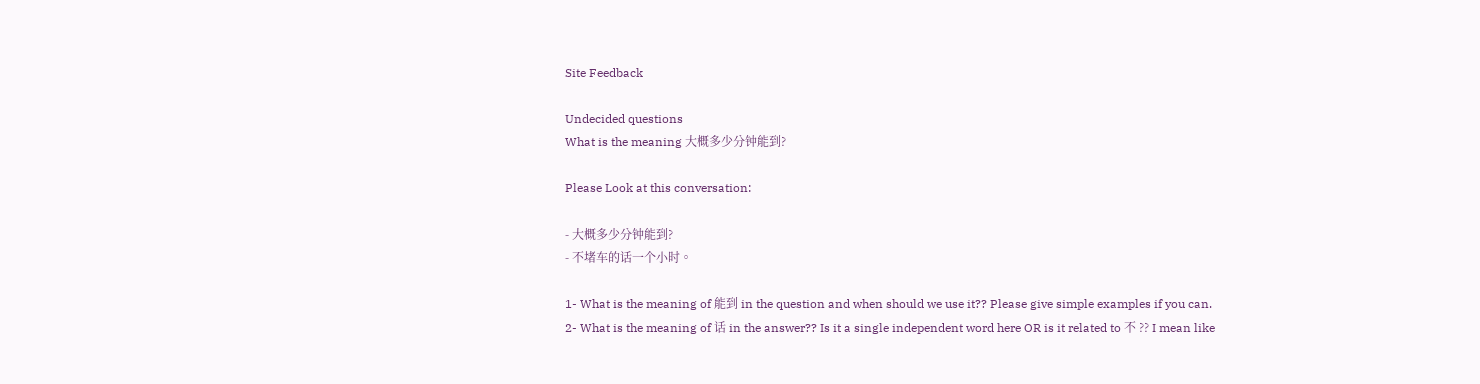Site Feedback

Undecided questions
What is the meaning 大概多少分钟能到?

Please Look at this conversation:

- 大概多少分钟能到?
- 不堵车的话一个小时。

1- What is the meaning of 能到 in the question and when should we use it?? Please give simple examples if you can.
2- What is the meaning of 话 in the answer?? Is it a single independent word here OR is it related to 不 ?? I mean like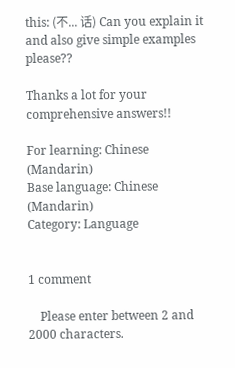this: (不... 话) Can you explain it and also give simple examples please??

Thanks a lot for your comprehensive answers!!

For learning: Chinese (Mandarin)
Base language: Chinese (Mandarin)
Category: Language


1 comment

    Please enter between 2 and 2000 characters.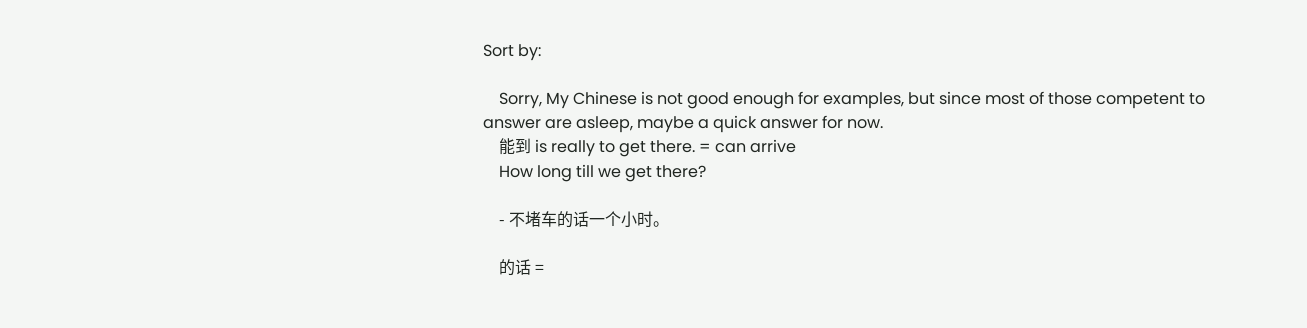Sort by:

    Sorry, My Chinese is not good enough for examples, but since most of those competent to answer are asleep, maybe a quick answer for now.
    能到 is really to get there. = can arrive
    How long till we get there?

    - 不堵车的话一个小时。

    的话 =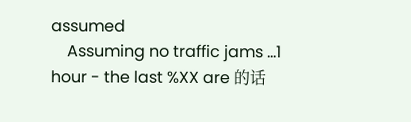assumed
    Assuming no traffic jams ...1 hour - the last %XX are 的话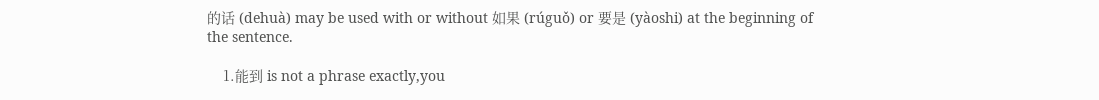的话 (dehuà) may be used with or without 如果 (rúguǒ) or 要是 (yàoshi) at the beginning of the sentence.

    1.能到 is not a phrase exactly,you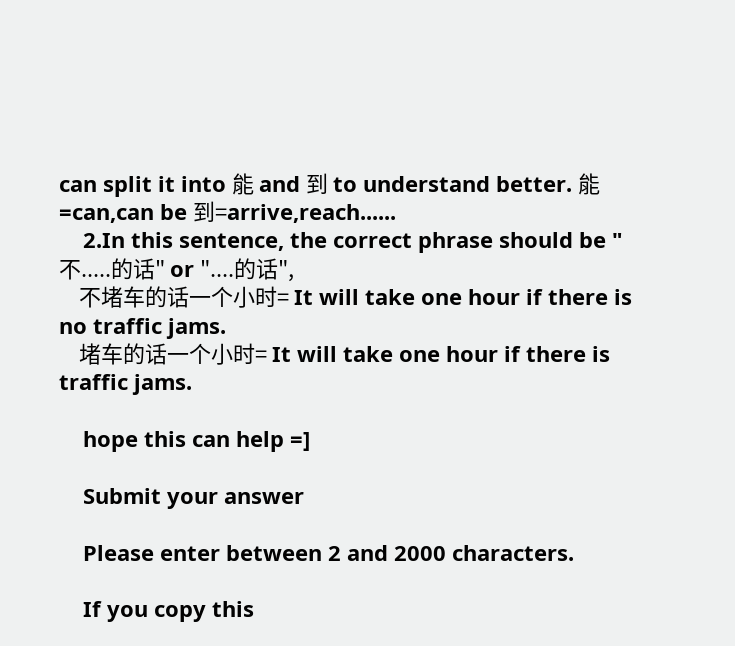can split it into 能 and 到 to understand better. 能=can,can be 到=arrive,reach......
    2.In this sentence, the correct phrase should be "不.....的话" or "....的话",
    不堵车的话一个小时= It will take one hour if there is no traffic jams.
    堵车的话一个小时= It will take one hour if there is traffic jams.

    hope this can help =]

    Submit your answer

    Please enter between 2 and 2000 characters.

    If you copy this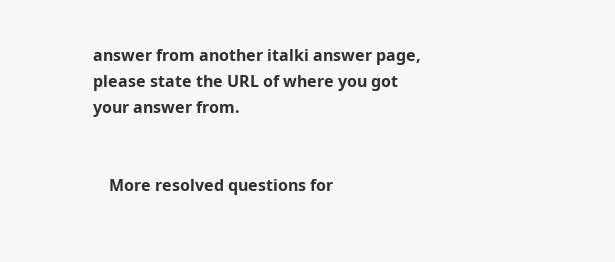answer from another italki answer page, please state the URL of where you got your answer from.


    More resolved questions for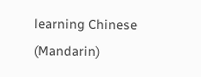learning Chinese (Mandarin)